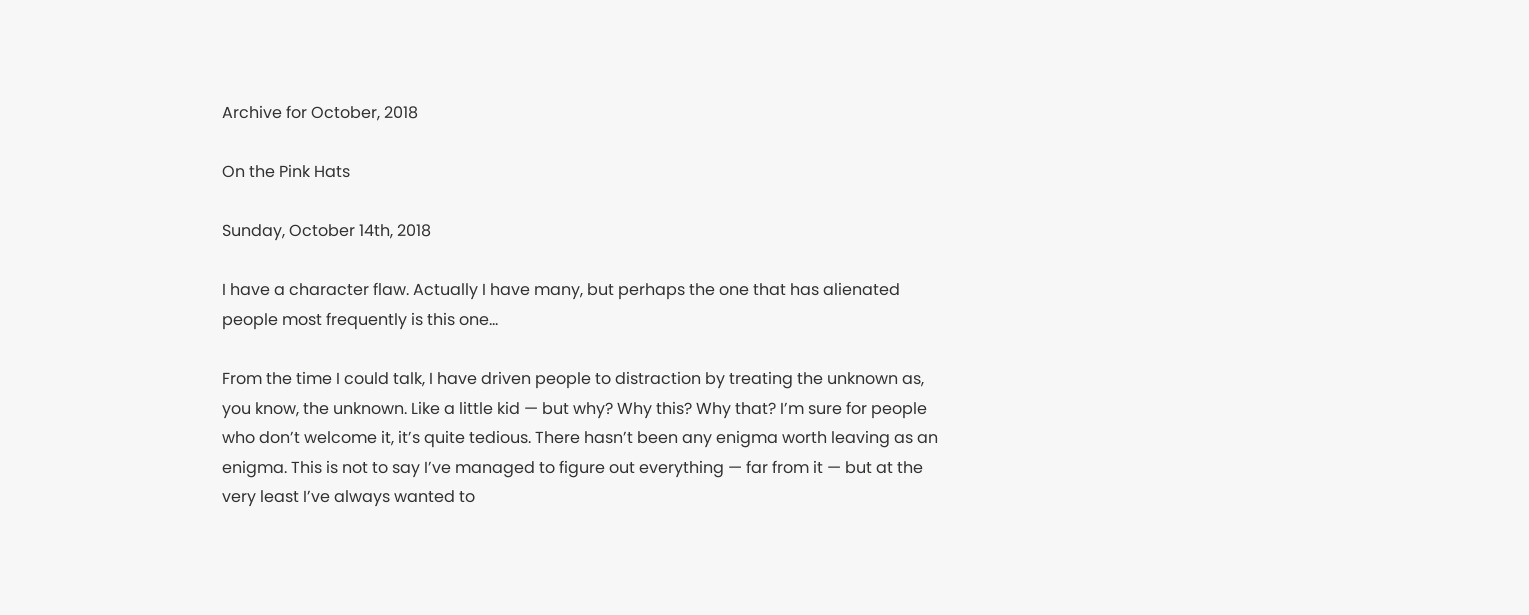Archive for October, 2018

On the Pink Hats

Sunday, October 14th, 2018

I have a character flaw. Actually I have many, but perhaps the one that has alienated people most frequently is this one…

From the time I could talk, I have driven people to distraction by treating the unknown as, you know, the unknown. Like a little kid — but why? Why this? Why that? I’m sure for people who don’t welcome it, it’s quite tedious. There hasn’t been any enigma worth leaving as an enigma. This is not to say I’ve managed to figure out everything — far from it — but at the very least I’ve always wanted to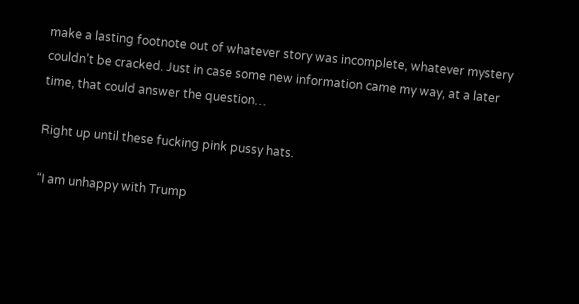make a lasting footnote out of whatever story was incomplete, whatever mystery couldn’t be cracked. Just in case some new information came my way, at a later time, that could answer the question…

Right up until these fucking pink pussy hats.

“I am unhappy with Trump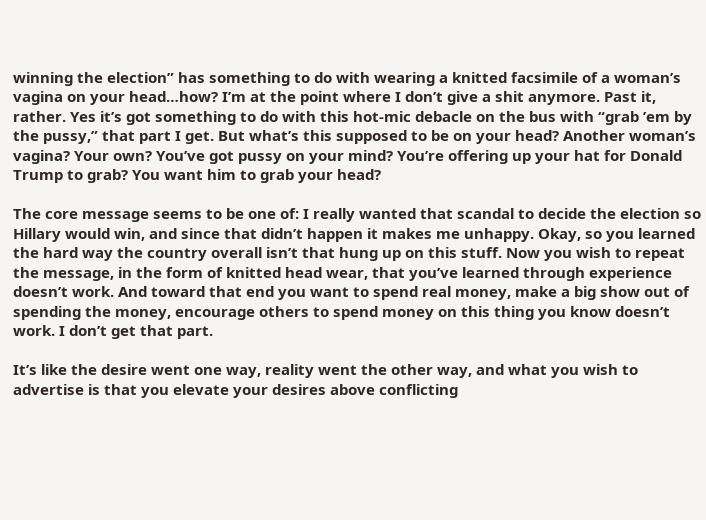winning the election” has something to do with wearing a knitted facsimile of a woman’s vagina on your head…how? I’m at the point where I don’t give a shit anymore. Past it, rather. Yes it’s got something to do with this hot-mic debacle on the bus with “grab ’em by the pussy,” that part I get. But what’s this supposed to be on your head? Another woman’s vagina? Your own? You’ve got pussy on your mind? You’re offering up your hat for Donald Trump to grab? You want him to grab your head?

The core message seems to be one of: I really wanted that scandal to decide the election so Hillary would win, and since that didn’t happen it makes me unhappy. Okay, so you learned the hard way the country overall isn’t that hung up on this stuff. Now you wish to repeat the message, in the form of knitted head wear, that you’ve learned through experience doesn’t work. And toward that end you want to spend real money, make a big show out of spending the money, encourage others to spend money on this thing you know doesn’t work. I don’t get that part.

It’s like the desire went one way, reality went the other way, and what you wish to advertise is that you elevate your desires above conflicting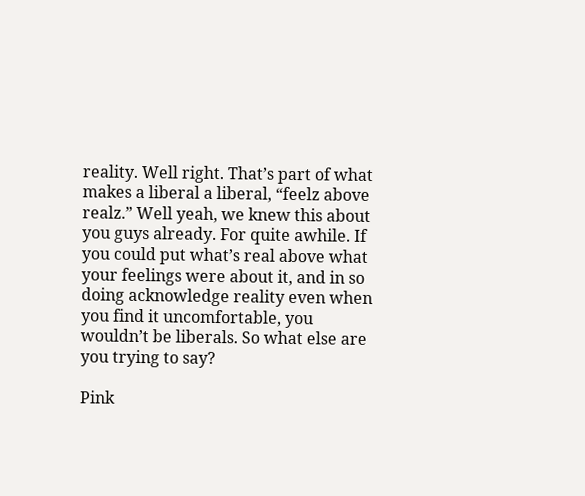reality. Well right. That’s part of what makes a liberal a liberal, “feelz above realz.” Well yeah, we knew this about you guys already. For quite awhile. If you could put what’s real above what your feelings were about it, and in so doing acknowledge reality even when you find it uncomfortable, you wouldn’t be liberals. So what else are you trying to say?

Pink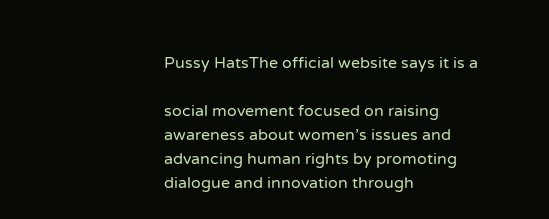Pussy HatsThe official website says it is a

social movement focused on raising awareness about women’s issues and advancing human rights by promoting dialogue and innovation through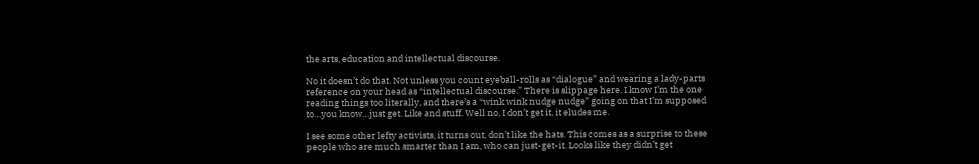the arts, education and intellectual discourse.

No it doesn’t do that. Not unless you count eyeball-rolls as “dialogue” and wearing a lady-parts reference on your head as “intellectual discourse.” There is slippage here. I know I’m the one reading things too literally, and there’s a “wink wink nudge nudge” going on that I’m supposed to…you know…just get. Like and stuff. Well no, I don’t get it, it eludes me.

I see some other lefty activists, it turns out, don’t like the hats. This comes as a surprise to these people who are much smarter than I am, who can just-get-it. Looks like they didn’t get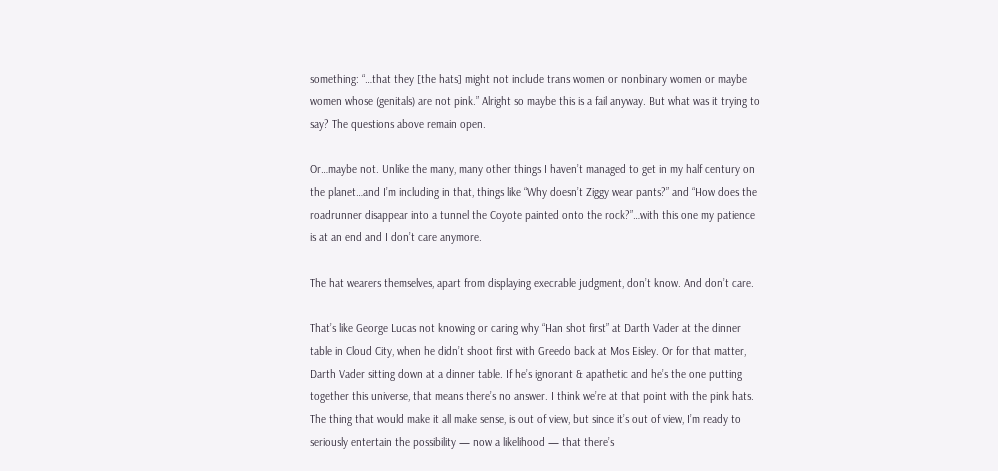something: “…that they [the hats] might not include trans women or nonbinary women or maybe women whose (genitals) are not pink.” Alright so maybe this is a fail anyway. But what was it trying to say? The questions above remain open.

Or…maybe not. Unlike the many, many other things I haven’t managed to get in my half century on the planet…and I’m including in that, things like “Why doesn’t Ziggy wear pants?” and “How does the roadrunner disappear into a tunnel the Coyote painted onto the rock?”…with this one my patience is at an end and I don’t care anymore.

The hat wearers themselves, apart from displaying execrable judgment, don’t know. And don’t care.

That’s like George Lucas not knowing or caring why “Han shot first” at Darth Vader at the dinner table in Cloud City, when he didn’t shoot first with Greedo back at Mos Eisley. Or for that matter, Darth Vader sitting down at a dinner table. If he’s ignorant & apathetic and he’s the one putting together this universe, that means there’s no answer. I think we’re at that point with the pink hats. The thing that would make it all make sense, is out of view, but since it’s out of view, I’m ready to seriously entertain the possibility — now a likelihood — that there’s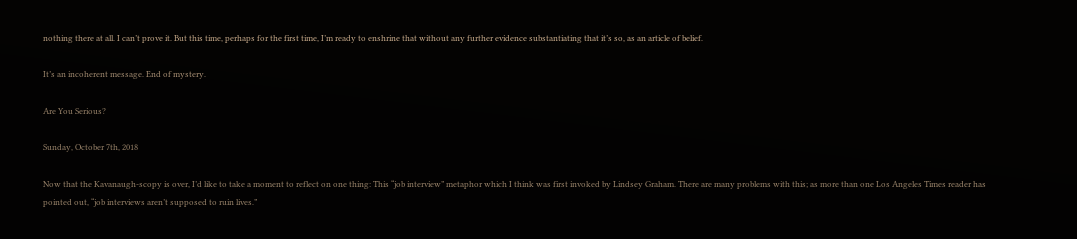nothing there at all. I can’t prove it. But this time, perhaps for the first time, I’m ready to enshrine that without any further evidence substantiating that it’s so, as an article of belief.

It’s an incoherent message. End of mystery.

Are You Serious?

Sunday, October 7th, 2018

Now that the Kavanaugh-scopy is over, I’d like to take a moment to reflect on one thing: This “job interview” metaphor which I think was first invoked by Lindsey Graham. There are many problems with this; as more than one Los Angeles Times reader has pointed out, “job interviews aren’t supposed to ruin lives.”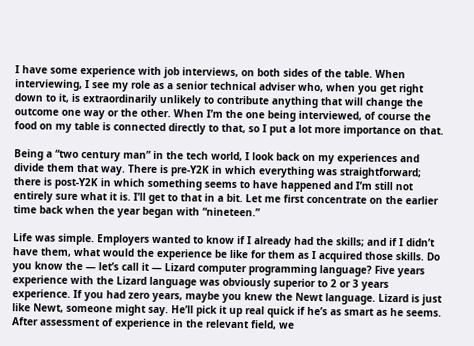I have some experience with job interviews, on both sides of the table. When interviewing, I see my role as a senior technical adviser who, when you get right down to it, is extraordinarily unlikely to contribute anything that will change the outcome one way or the other. When I’m the one being interviewed, of course the food on my table is connected directly to that, so I put a lot more importance on that.

Being a “two century man” in the tech world, I look back on my experiences and divide them that way. There is pre-Y2K in which everything was straightforward; there is post-Y2K in which something seems to have happened and I’m still not entirely sure what it is. I’ll get to that in a bit. Let me first concentrate on the earlier time back when the year began with “nineteen.”

Life was simple. Employers wanted to know if I already had the skills; and if I didn’t have them, what would the experience be like for them as I acquired those skills. Do you know the — let’s call it — Lizard computer programming language? Five years experience with the Lizard language was obviously superior to 2 or 3 years experience. If you had zero years, maybe you knew the Newt language. Lizard is just like Newt, someone might say. He’ll pick it up real quick if he’s as smart as he seems. After assessment of experience in the relevant field, we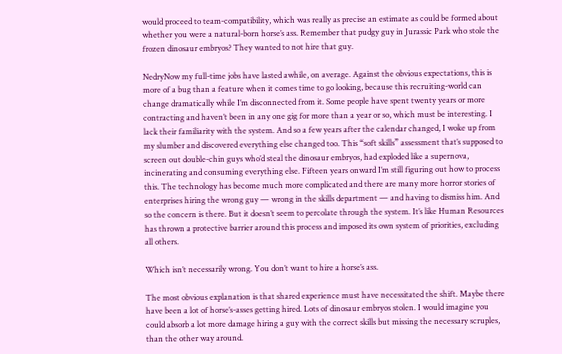would proceed to team-compatibility, which was really as precise an estimate as could be formed about whether you were a natural-born horse’s ass. Remember that pudgy guy in Jurassic Park who stole the frozen dinosaur embryos? They wanted to not hire that guy.

NedryNow my full-time jobs have lasted awhile, on average. Against the obvious expectations, this is more of a bug than a feature when it comes time to go looking, because this recruiting-world can change dramatically while I’m disconnected from it. Some people have spent twenty years or more contracting and haven’t been in any one gig for more than a year or so, which must be interesting. I lack their familiarity with the system. And so a few years after the calendar changed, I woke up from my slumber and discovered everything else changed too. This “soft skills” assessment that’s supposed to screen out double-chin guys who’d steal the dinosaur embryos, had exploded like a supernova, incinerating and consuming everything else. Fifteen years onward I’m still figuring out how to process this. The technology has become much more complicated and there are many more horror stories of enterprises hiring the wrong guy — wrong in the skills department — and having to dismiss him. And so the concern is there. But it doesn’t seem to percolate through the system. It’s like Human Resources has thrown a protective barrier around this process and imposed its own system of priorities, excluding all others.

Which isn’t necessarily wrong. You don’t want to hire a horse’s ass.

The most obvious explanation is that shared experience must have necessitated the shift. Maybe there have been a lot of horse’s-asses getting hired. Lots of dinosaur embryos stolen. I would imagine you could absorb a lot more damage hiring a guy with the correct skills but missing the necessary scruples, than the other way around.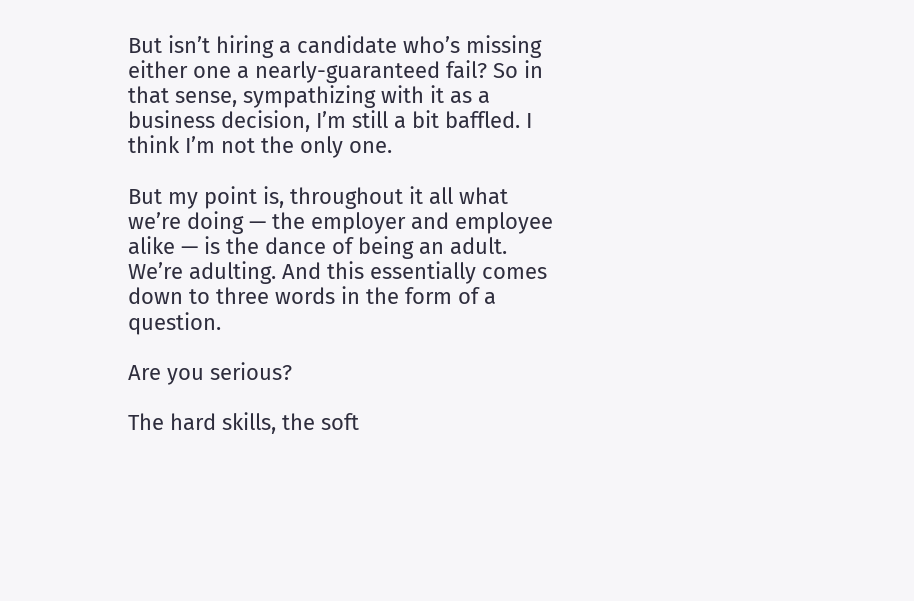But isn’t hiring a candidate who’s missing either one a nearly-guaranteed fail? So in that sense, sympathizing with it as a business decision, I’m still a bit baffled. I think I’m not the only one.

But my point is, throughout it all what we’re doing — the employer and employee alike — is the dance of being an adult. We’re adulting. And this essentially comes down to three words in the form of a question.

Are you serious?

The hard skills, the soft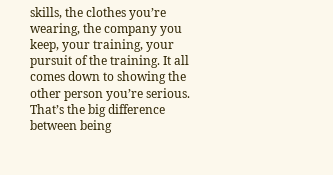skills, the clothes you’re wearing, the company you keep, your training, your pursuit of the training. It all comes down to showing the other person you’re serious. That’s the big difference between being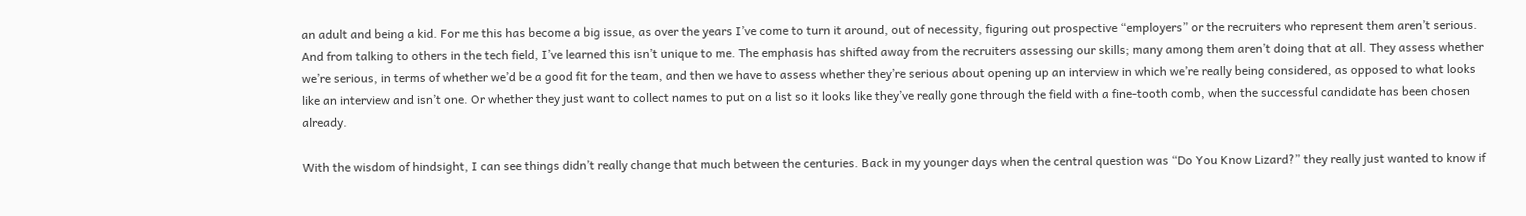an adult and being a kid. For me this has become a big issue, as over the years I’ve come to turn it around, out of necessity, figuring out prospective “employers” or the recruiters who represent them aren’t serious. And from talking to others in the tech field, I’ve learned this isn’t unique to me. The emphasis has shifted away from the recruiters assessing our skills; many among them aren’t doing that at all. They assess whether we’re serious, in terms of whether we’d be a good fit for the team, and then we have to assess whether they’re serious about opening up an interview in which we’re really being considered, as opposed to what looks like an interview and isn’t one. Or whether they just want to collect names to put on a list so it looks like they’ve really gone through the field with a fine-tooth comb, when the successful candidate has been chosen already.

With the wisdom of hindsight, I can see things didn’t really change that much between the centuries. Back in my younger days when the central question was “Do You Know Lizard?” they really just wanted to know if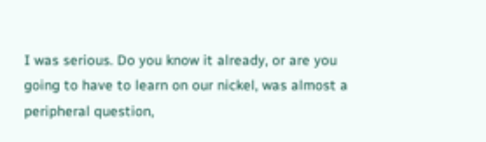I was serious. Do you know it already, or are you going to have to learn on our nickel, was almost a peripheral question,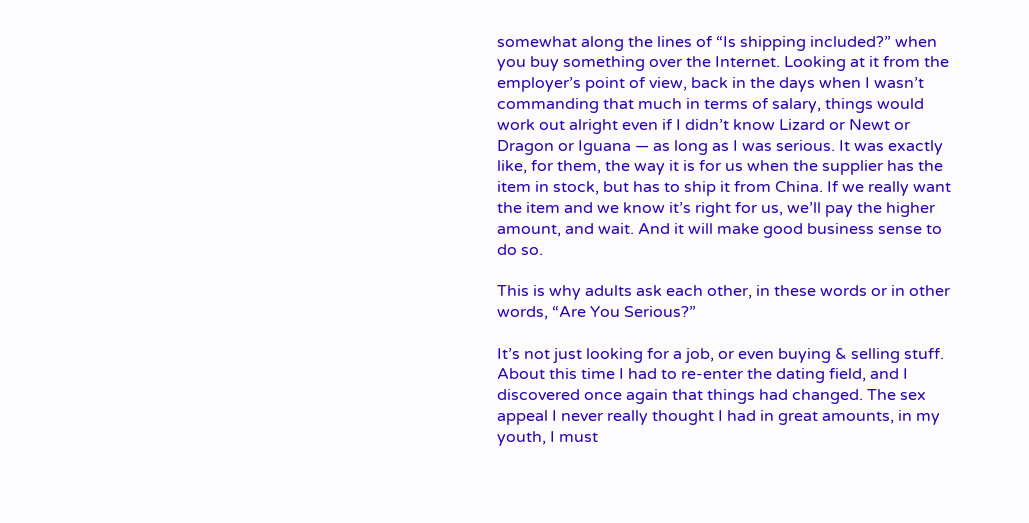somewhat along the lines of “Is shipping included?” when you buy something over the Internet. Looking at it from the employer’s point of view, back in the days when I wasn’t commanding that much in terms of salary, things would work out alright even if I didn’t know Lizard or Newt or Dragon or Iguana — as long as I was serious. It was exactly like, for them, the way it is for us when the supplier has the item in stock, but has to ship it from China. If we really want the item and we know it’s right for us, we’ll pay the higher amount, and wait. And it will make good business sense to do so.

This is why adults ask each other, in these words or in other words, “Are You Serious?”

It’s not just looking for a job, or even buying & selling stuff. About this time I had to re-enter the dating field, and I discovered once again that things had changed. The sex appeal I never really thought I had in great amounts, in my youth, I must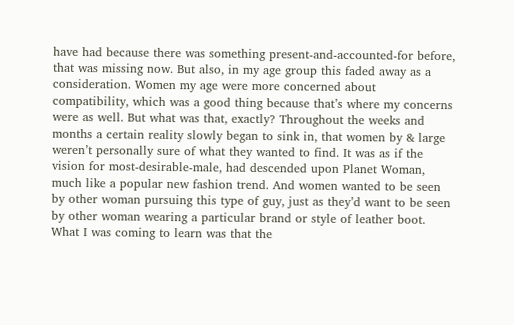have had because there was something present-and-accounted-for before, that was missing now. But also, in my age group this faded away as a consideration. Women my age were more concerned about compatibility, which was a good thing because that’s where my concerns were as well. But what was that, exactly? Throughout the weeks and months a certain reality slowly began to sink in, that women by & large weren’t personally sure of what they wanted to find. It was as if the vision for most-desirable-male, had descended upon Planet Woman, much like a popular new fashion trend. And women wanted to be seen by other woman pursuing this type of guy, just as they’d want to be seen by other woman wearing a particular brand or style of leather boot. What I was coming to learn was that the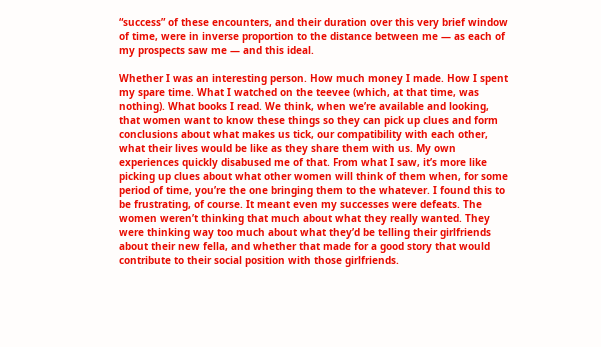“success” of these encounters, and their duration over this very brief window of time, were in inverse proportion to the distance between me — as each of my prospects saw me — and this ideal.

Whether I was an interesting person. How much money I made. How I spent my spare time. What I watched on the teevee (which, at that time, was nothing). What books I read. We think, when we’re available and looking, that women want to know these things so they can pick up clues and form conclusions about what makes us tick, our compatibility with each other, what their lives would be like as they share them with us. My own experiences quickly disabused me of that. From what I saw, it’s more like picking up clues about what other women will think of them when, for some period of time, you’re the one bringing them to the whatever. I found this to be frustrating, of course. It meant even my successes were defeats. The women weren’t thinking that much about what they really wanted. They were thinking way too much about what they’d be telling their girlfriends about their new fella, and whether that made for a good story that would contribute to their social position with those girlfriends.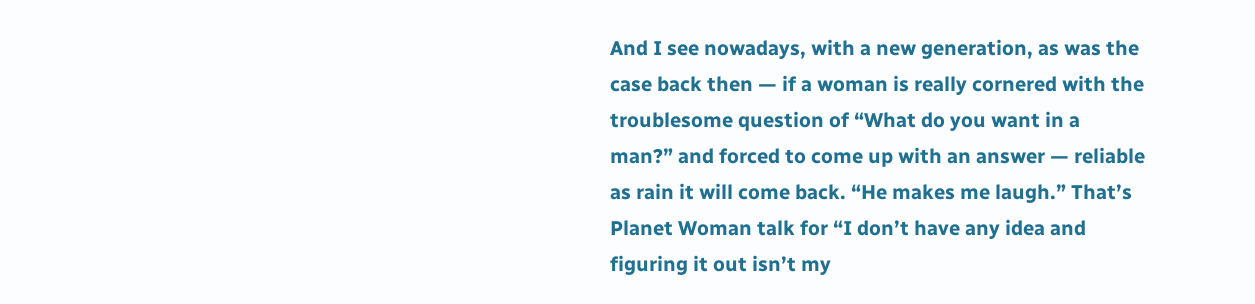And I see nowadays, with a new generation, as was the case back then — if a woman is really cornered with the troublesome question of “What do you want in a man?” and forced to come up with an answer — reliable as rain it will come back. “He makes me laugh.” That’s Planet Woman talk for “I don’t have any idea and figuring it out isn’t my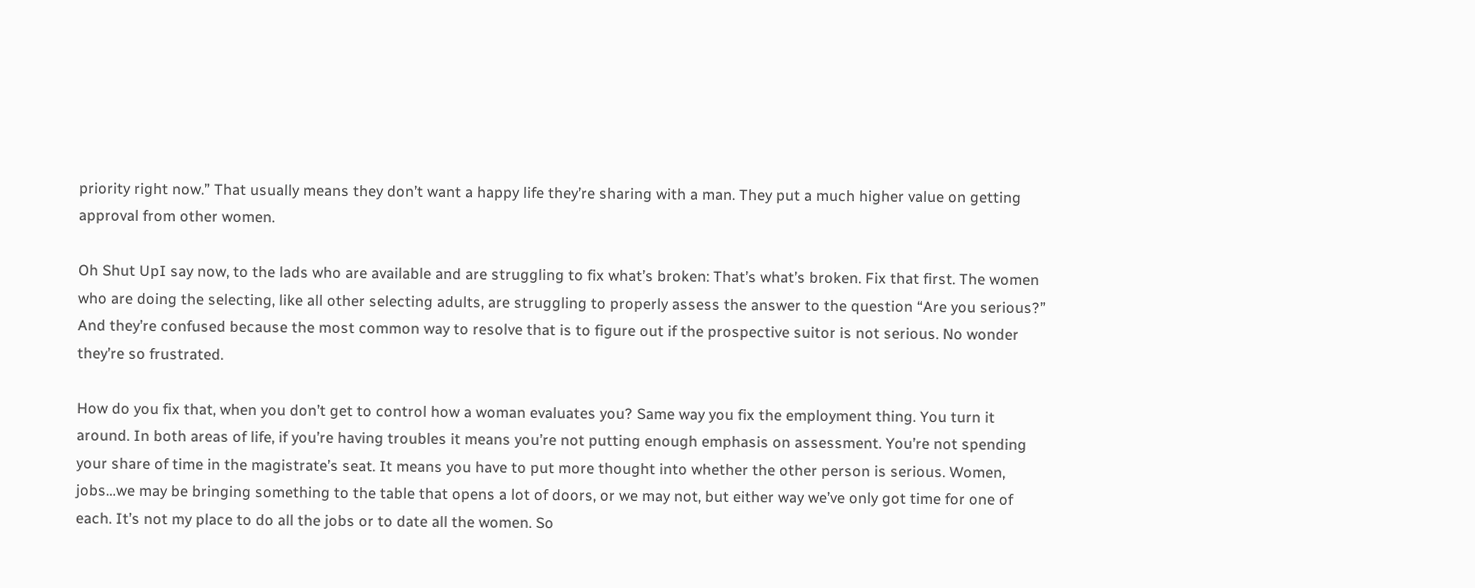priority right now.” That usually means they don’t want a happy life they’re sharing with a man. They put a much higher value on getting approval from other women.

Oh Shut UpI say now, to the lads who are available and are struggling to fix what’s broken: That’s what’s broken. Fix that first. The women who are doing the selecting, like all other selecting adults, are struggling to properly assess the answer to the question “Are you serious?” And they’re confused because the most common way to resolve that is to figure out if the prospective suitor is not serious. No wonder they’re so frustrated.

How do you fix that, when you don’t get to control how a woman evaluates you? Same way you fix the employment thing. You turn it around. In both areas of life, if you’re having troubles it means you’re not putting enough emphasis on assessment. You’re not spending your share of time in the magistrate’s seat. It means you have to put more thought into whether the other person is serious. Women, jobs…we may be bringing something to the table that opens a lot of doors, or we may not, but either way we’ve only got time for one of each. It’s not my place to do all the jobs or to date all the women. So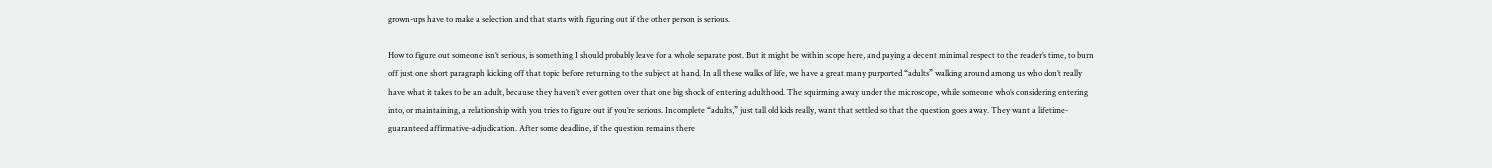grown-ups have to make a selection and that starts with figuring out if the other person is serious.

How to figure out someone isn’t serious, is something I should probably leave for a whole separate post. But it might be within scope here, and paying a decent minimal respect to the reader’s time, to burn off just one short paragraph kicking off that topic before returning to the subject at hand. In all these walks of life, we have a great many purported “adults” walking around among us who don’t really have what it takes to be an adult, because they haven’t ever gotten over that one big shock of entering adulthood. The squirming away under the microscope, while someone who’s considering entering into, or maintaining, a relationship with you tries to figure out if you’re serious. Incomplete “adults,” just tall old kids really, want that settled so that the question goes away. They want a lifetime-guaranteed affirmative-adjudication. After some deadline, if the question remains there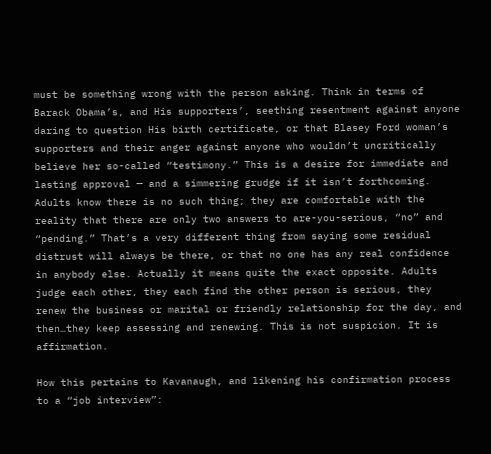must be something wrong with the person asking. Think in terms of Barack Obama’s, and His supporters’, seething resentment against anyone daring to question His birth certificate, or that Blasey Ford woman’s supporters and their anger against anyone who wouldn’t uncritically believe her so-called “testimony.” This is a desire for immediate and lasting approval — and a simmering grudge if it isn’t forthcoming. Adults know there is no such thing; they are comfortable with the reality that there are only two answers to are-you-serious, “no” and “pending.” That’s a very different thing from saying some residual distrust will always be there, or that no one has any real confidence in anybody else. Actually it means quite the exact opposite. Adults judge each other, they each find the other person is serious, they renew the business or marital or friendly relationship for the day, and then…they keep assessing and renewing. This is not suspicion. It is affirmation.

How this pertains to Kavanaugh, and likening his confirmation process to a “job interview”: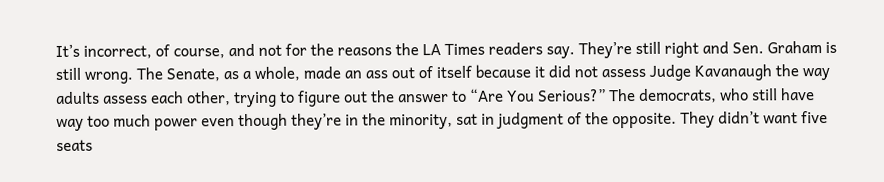It’s incorrect, of course, and not for the reasons the LA Times readers say. They’re still right and Sen. Graham is still wrong. The Senate, as a whole, made an ass out of itself because it did not assess Judge Kavanaugh the way adults assess each other, trying to figure out the answer to “Are You Serious?” The democrats, who still have way too much power even though they’re in the minority, sat in judgment of the opposite. They didn’t want five seats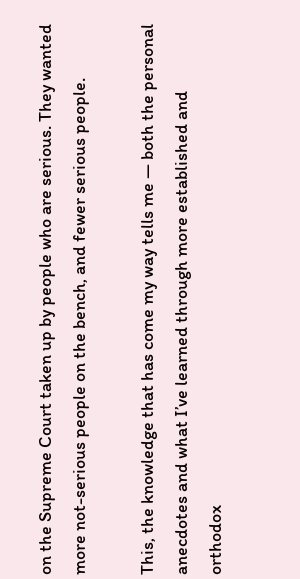on the Supreme Court taken up by people who are serious. They wanted more not-serious people on the bench, and fewer serious people.

This, the knowledge that has come my way tells me — both the personal anecdotes and what I’ve learned through more established and orthodox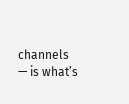channels — is what’s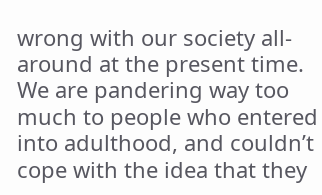wrong with our society all-around at the present time. We are pandering way too much to people who entered into adulthood, and couldn’t cope with the idea that they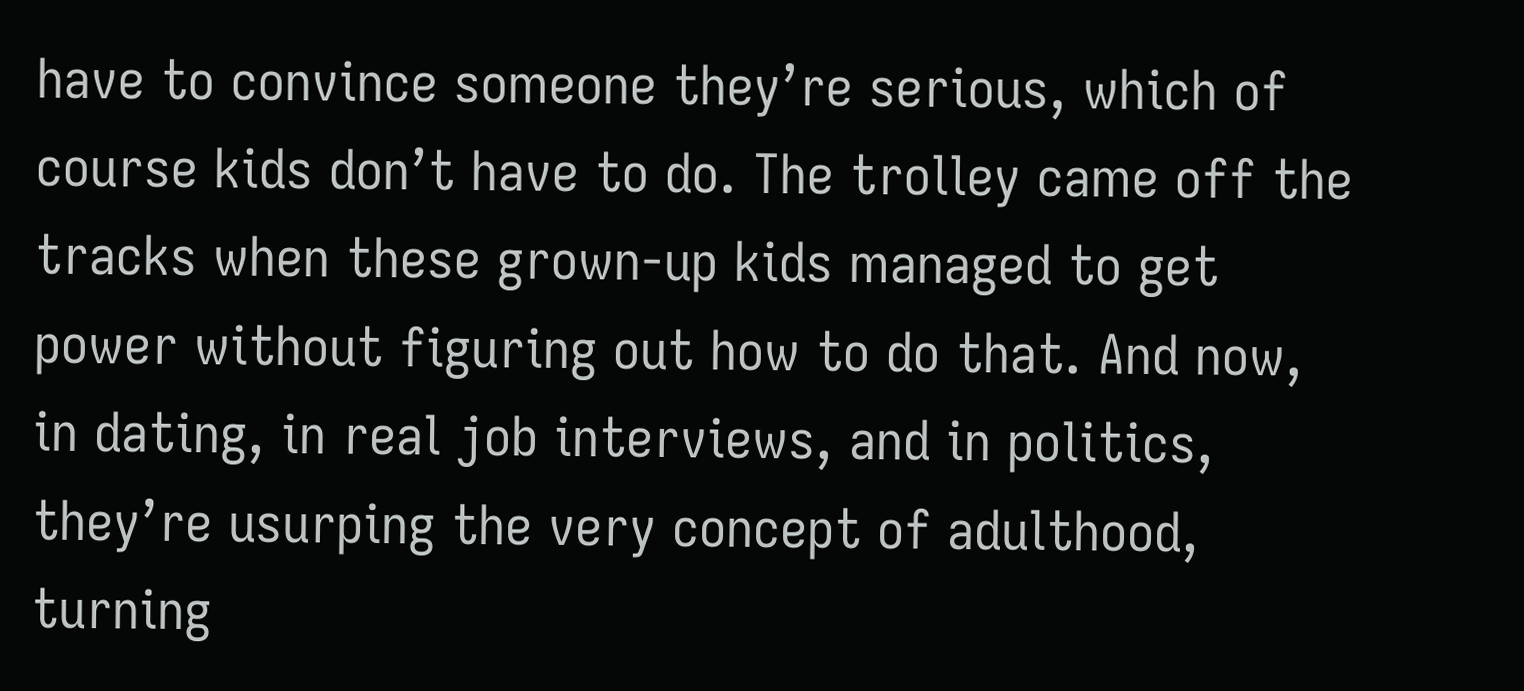have to convince someone they’re serious, which of course kids don’t have to do. The trolley came off the tracks when these grown-up kids managed to get power without figuring out how to do that. And now, in dating, in real job interviews, and in politics, they’re usurping the very concept of adulthood, turning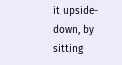it upside-down, by sitting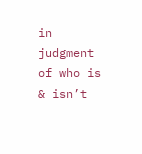in judgment of who is & isn’t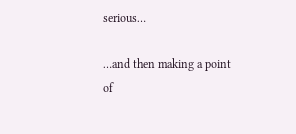serious…

…and then making a point of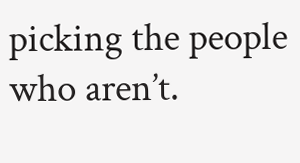picking the people who aren’t.